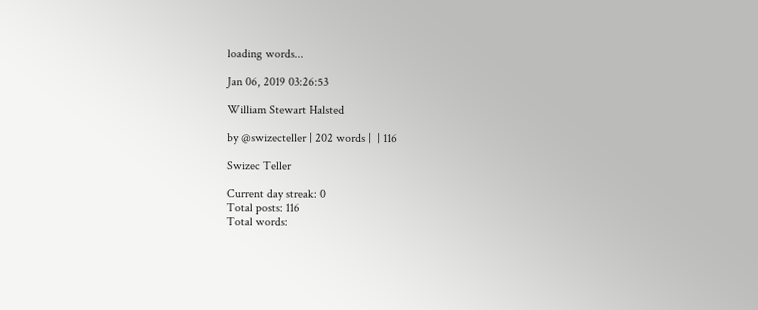loading words...

Jan 06, 2019 03:26:53

William Stewart Halsted

by @swizecteller | 202 words |  | 116

Swizec Teller

Current day streak: 0
Total posts: 116
Total words: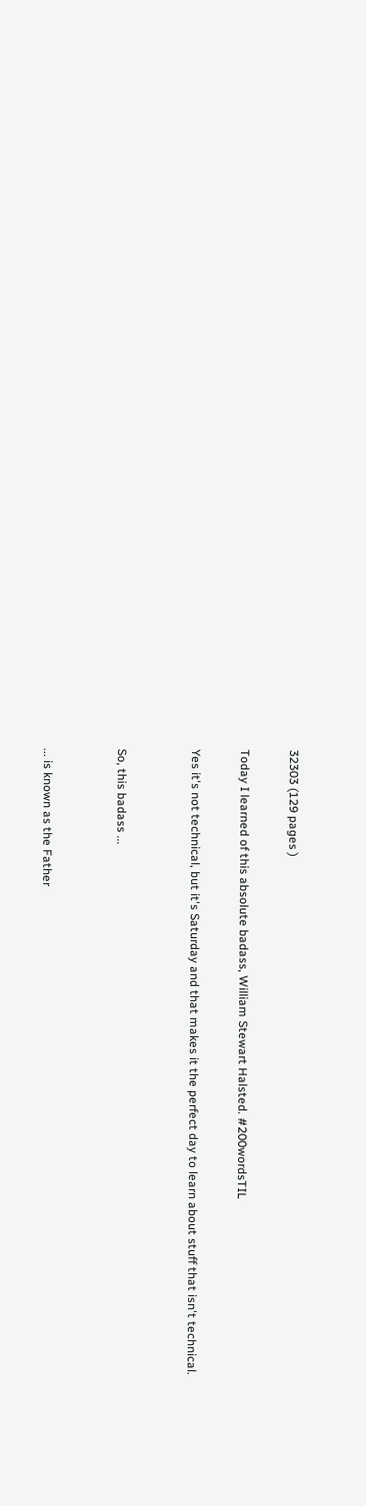32303 (129 pages )

Today I learned of this absolute badass, William Stewart Halsted. #200wordsTIL

Yes it's not technical, but it's Saturday and that makes it the perfect day to learn about stuff that isn't technical.


So, this badass ...


... is known as the Father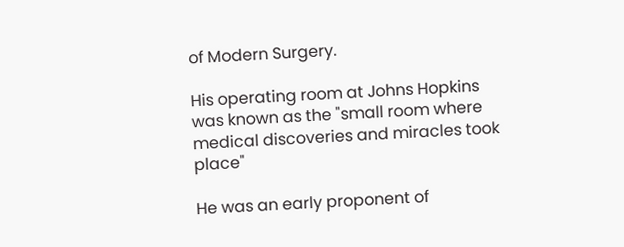of Modern Surgery.

His operating room at Johns Hopkins was known as the "small room where medical discoveries and miracles took place"

He was an early proponent of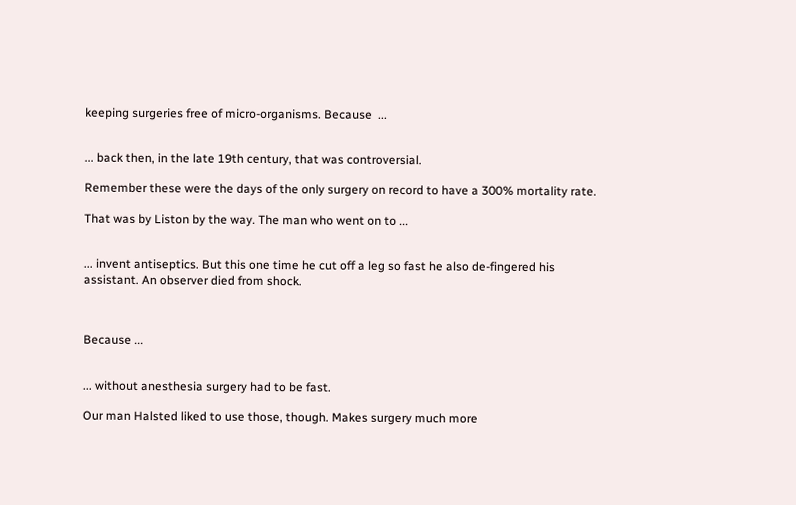keeping surgeries free of micro-organisms. Because  ...


... back then, in the late 19th century, that was controversial.

Remember these were the days of the only surgery on record to have a 300% mortality rate.

That was by Liston by the way. The man who went on to ...


... invent antiseptics. But this one time he cut off a leg so fast he also de-fingered his assistant. An observer died from shock.



Because ...


... without anesthesia surgery had to be fast.

Our man Halsted liked to use those, though. Makes surgery much more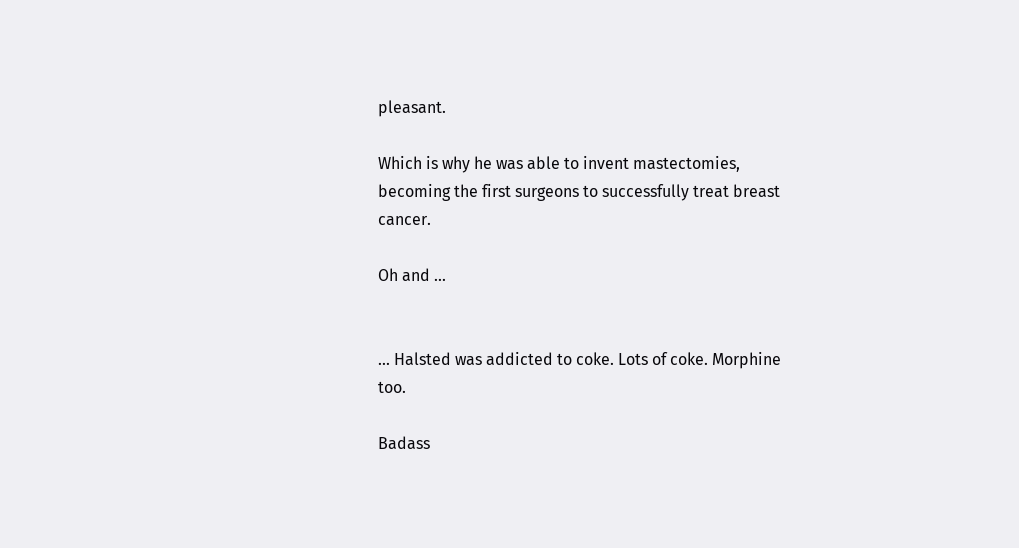pleasant.

Which is why he was able to invent mastectomies, becoming the first surgeons to successfully treat breast cancer.

Oh and ...


... Halsted was addicted to coke. Lots of coke. Morphine too.

Badass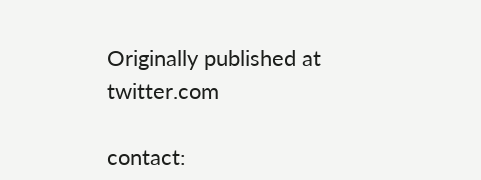Originally published at twitter.com

contact: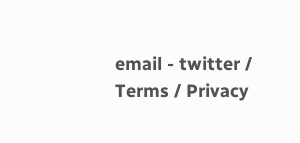email - twitter / Terms / Privacy